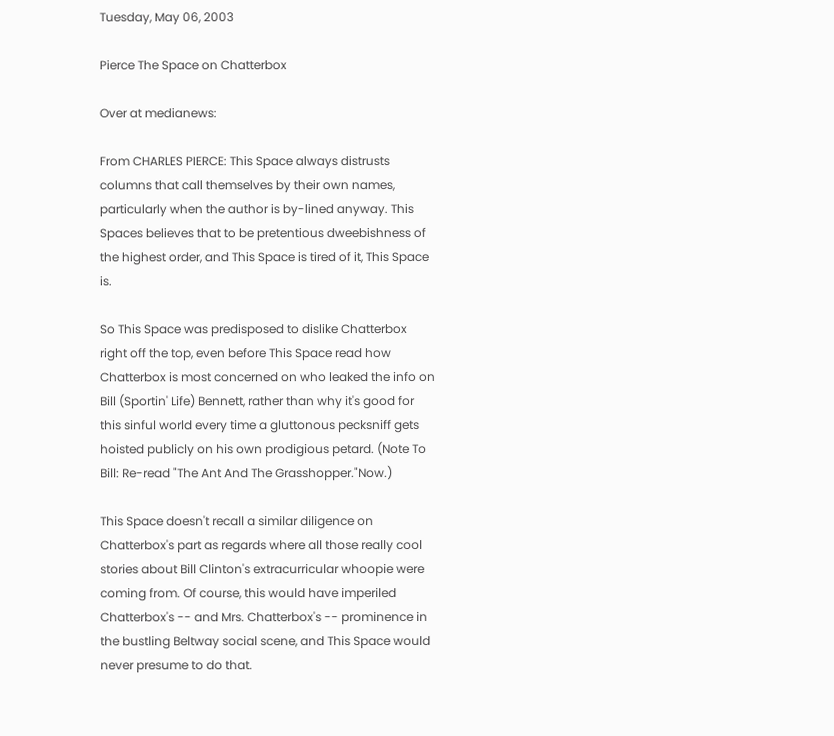Tuesday, May 06, 2003

Pierce The Space on Chatterbox

Over at medianews:

From CHARLES PIERCE: This Space always distrusts columns that call themselves by their own names, particularly when the author is by-lined anyway. This Spaces believes that to be pretentious dweebishness of the highest order, and This Space is tired of it, This Space is.

So This Space was predisposed to dislike Chatterbox right off the top, even before This Space read how Chatterbox is most concerned on who leaked the info on Bill (Sportin' Life) Bennett, rather than why it's good for this sinful world every time a gluttonous pecksniff gets hoisted publicly on his own prodigious petard. (Note To Bill: Re-read "The Ant And The Grasshopper."Now.)

This Space doesn't recall a similar diligence on Chatterbox's part as regards where all those really cool stories about Bill Clinton's extracurricular whoopie were coming from. Of course, this would have imperiled Chatterbox's -- and Mrs. Chatterbox's -- prominence in the bustling Beltway social scene, and This Space would never presume to do that.